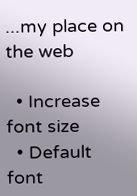...my place on the web

  • Increase font size
  • Default font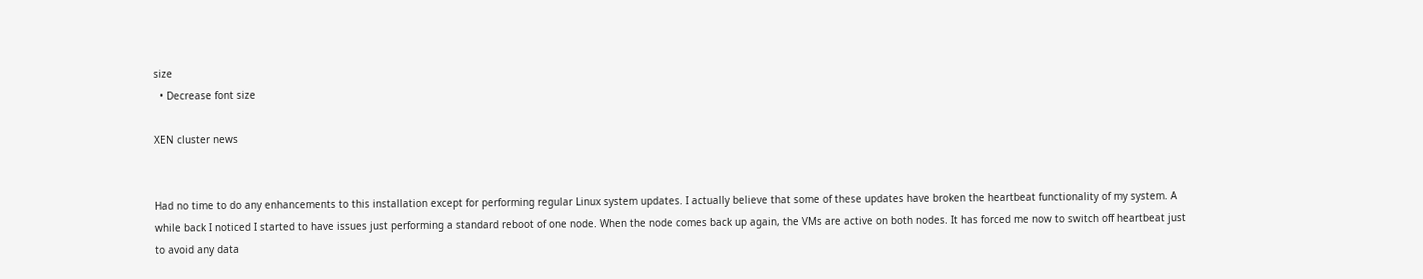size
  • Decrease font size

XEN cluster news


Had no time to do any enhancements to this installation except for performing regular Linux system updates. I actually believe that some of these updates have broken the heartbeat functionality of my system. A while back I noticed I started to have issues just performing a standard reboot of one node. When the node comes back up again, the VMs are active on both nodes. It has forced me now to switch off heartbeat just to avoid any data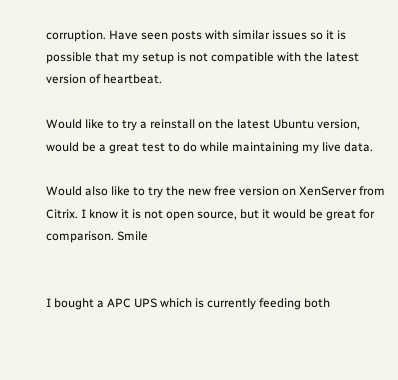corruption. Have seen posts with similar issues so it is possible that my setup is not compatible with the latest version of heartbeat.

Would like to try a reinstall on the latest Ubuntu version, would be a great test to do while maintaining my live data.

Would also like to try the new free version on XenServer from Citrix. I know it is not open source, but it would be great for comparison. Smile


I bought a APC UPS which is currently feeding both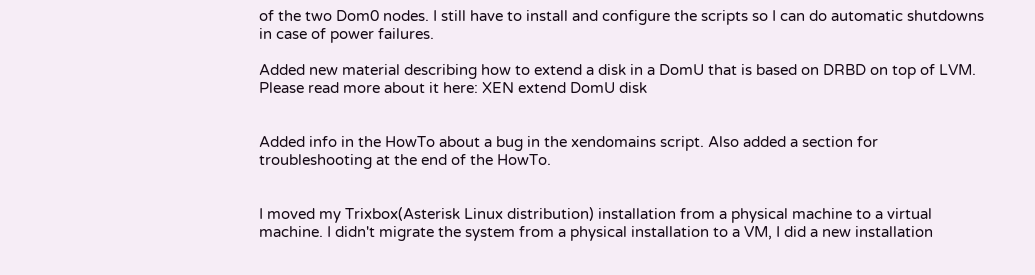of the two Dom0 nodes. I still have to install and configure the scripts so I can do automatic shutdowns in case of power failures.

Added new material describing how to extend a disk in a DomU that is based on DRBD on top of LVM. Please read more about it here: XEN extend DomU disk


Added info in the HowTo about a bug in the xendomains script. Also added a section for troubleshooting at the end of the HowTo.


I moved my Trixbox(Asterisk Linux distribution) installation from a physical machine to a virtual machine. I didn't migrate the system from a physical installation to a VM, I did a new installation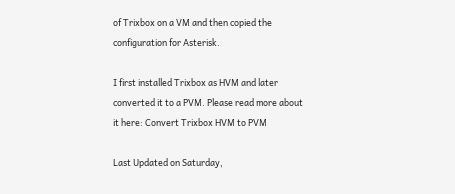of Trixbox on a VM and then copied the configuration for Asterisk.

I first installed Trixbox as HVM and later converted it to a PVM. Please read more about it here: Convert Trixbox HVM to PVM

Last Updated on Saturday,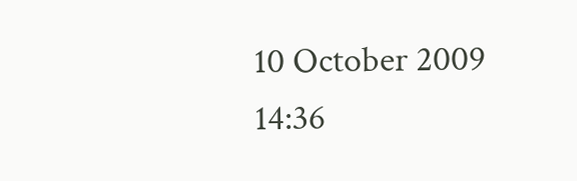10 October 2009 14:36